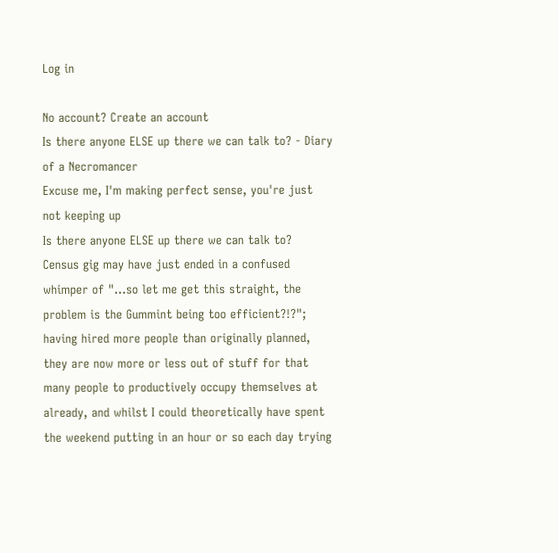Log in

No account? Create an account
Is there anyone ELSE up there we can talk to? - Diary of a Necromancer
Excuse me, I'm making perfect sense, you're just not keeping up
Is there anyone ELSE up there we can talk to?
Census gig may have just ended in a confused whimper of "...so let me get this straight, the problem is the Gummint being too efficient?!?"; having hired more people than originally planned, they are now more or less out of stuff for that many people to productively occupy themselves at already, and whilst I could theoretically have spent the weekend putting in an hour or so each day trying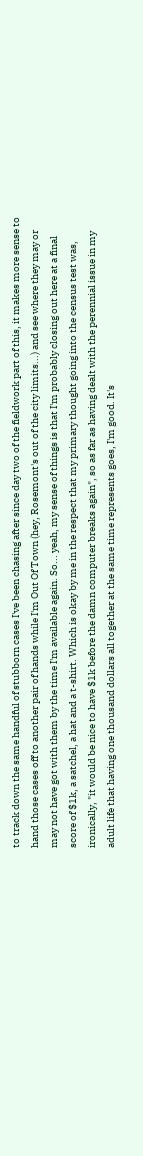to track down the same handful of stubborn cases I've been chasing after since day two of the fieldwork part of this, it makes more sense to hand those cases off to another pair of hands while I'm Out Of Town (hey, Rosemont's out of the city limits...) and see where they may or may not have got with them by the time I'm available again. So... yeah, my sense of things is that I'm probably closing out here at a final score of $1k, a satchel, a hat and a t-shirt. Which is okay by me in the respect that my primary thought going into the census test was, ironically, "it would be nice to have $1k before the damn computer breaks again", so as far as having dealt with the perennial issue in my adult life that having one thousand dollars all together at the same time represents goes, I'm good. It's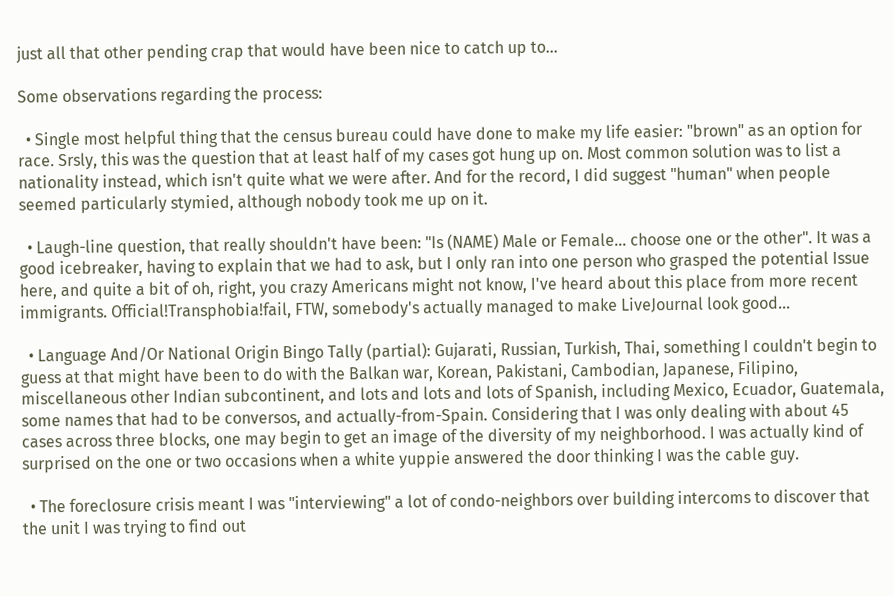just all that other pending crap that would have been nice to catch up to...

Some observations regarding the process:

  • Single most helpful thing that the census bureau could have done to make my life easier: "brown" as an option for race. Srsly, this was the question that at least half of my cases got hung up on. Most common solution was to list a nationality instead, which isn't quite what we were after. And for the record, I did suggest "human" when people seemed particularly stymied, although nobody took me up on it.

  • Laugh-line question, that really shouldn't have been: "Is (NAME) Male or Female... choose one or the other". It was a good icebreaker, having to explain that we had to ask, but I only ran into one person who grasped the potential Issue here, and quite a bit of oh, right, you crazy Americans might not know, I've heard about this place from more recent immigrants. Official!Transphobia!fail, FTW, somebody's actually managed to make LiveJournal look good...

  • Language And/Or National Origin Bingo Tally (partial): Gujarati, Russian, Turkish, Thai, something I couldn't begin to guess at that might have been to do with the Balkan war, Korean, Pakistani, Cambodian, Japanese, Filipino, miscellaneous other Indian subcontinent, and lots and lots and lots of Spanish, including Mexico, Ecuador, Guatemala, some names that had to be conversos, and actually-from-Spain. Considering that I was only dealing with about 45 cases across three blocks, one may begin to get an image of the diversity of my neighborhood. I was actually kind of surprised on the one or two occasions when a white yuppie answered the door thinking I was the cable guy.

  • The foreclosure crisis meant I was "interviewing" a lot of condo-neighbors over building intercoms to discover that the unit I was trying to find out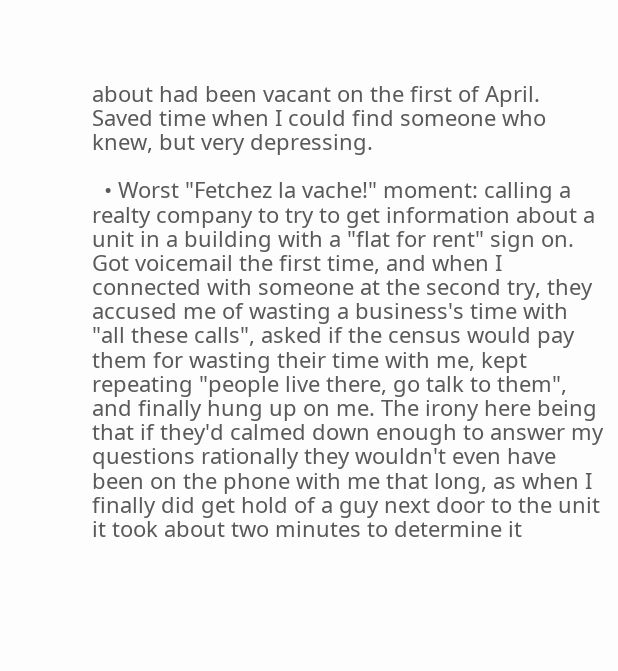about had been vacant on the first of April. Saved time when I could find someone who knew, but very depressing.

  • Worst "Fetchez la vache!" moment: calling a realty company to try to get information about a unit in a building with a "flat for rent" sign on. Got voicemail the first time, and when I connected with someone at the second try, they accused me of wasting a business's time with "all these calls", asked if the census would pay them for wasting their time with me, kept repeating "people live there, go talk to them", and finally hung up on me. The irony here being that if they'd calmed down enough to answer my questions rationally they wouldn't even have been on the phone with me that long, as when I finally did get hold of a guy next door to the unit it took about two minutes to determine it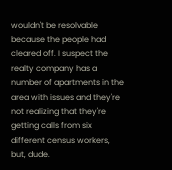wouldn't be resolvable because the people had cleared off. I suspect the realty company has a number of apartments in the area with issues and they're not realizing that they're getting calls from six different census workers, but, dude.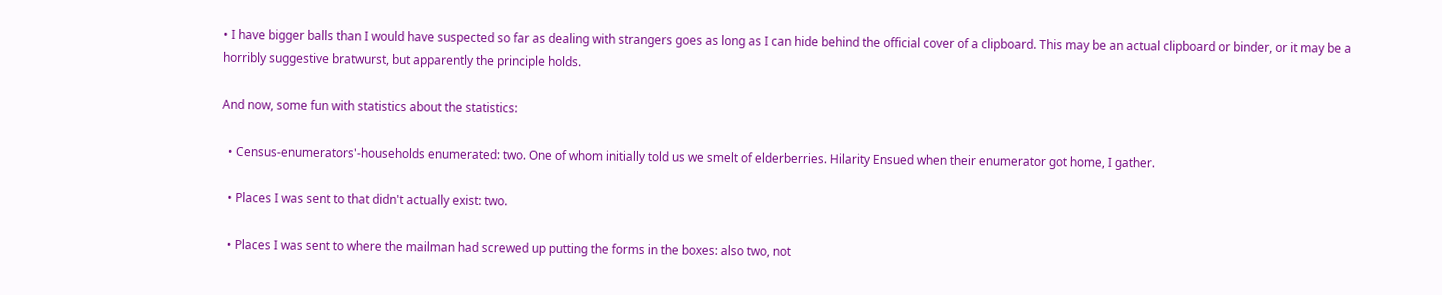• I have bigger balls than I would have suspected so far as dealing with strangers goes as long as I can hide behind the official cover of a clipboard. This may be an actual clipboard or binder, or it may be a horribly suggestive bratwurst, but apparently the principle holds.

And now, some fun with statistics about the statistics:

  • Census-enumerators'-households enumerated: two. One of whom initially told us we smelt of elderberries. Hilarity Ensued when their enumerator got home, I gather.

  • Places I was sent to that didn't actually exist: two.

  • Places I was sent to where the mailman had screwed up putting the forms in the boxes: also two, not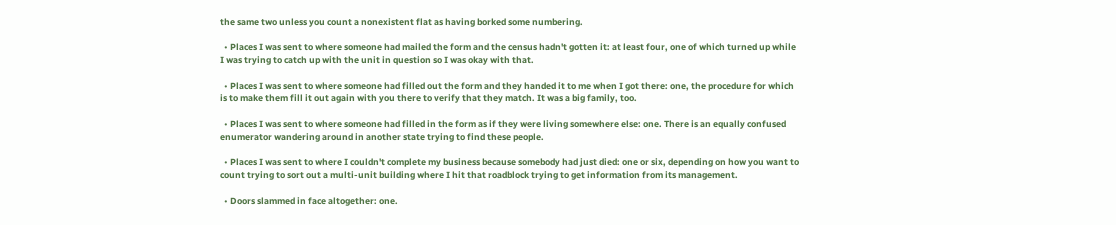the same two unless you count a nonexistent flat as having borked some numbering.

  • Places I was sent to where someone had mailed the form and the census hadn't gotten it: at least four, one of which turned up while I was trying to catch up with the unit in question so I was okay with that.

  • Places I was sent to where someone had filled out the form and they handed it to me when I got there: one, the procedure for which is to make them fill it out again with you there to verify that they match. It was a big family, too.

  • Places I was sent to where someone had filled in the form as if they were living somewhere else: one. There is an equally confused enumerator wandering around in another state trying to find these people.

  • Places I was sent to where I couldn't complete my business because somebody had just died: one or six, depending on how you want to count trying to sort out a multi-unit building where I hit that roadblock trying to get information from its management.

  • Doors slammed in face altogether: one.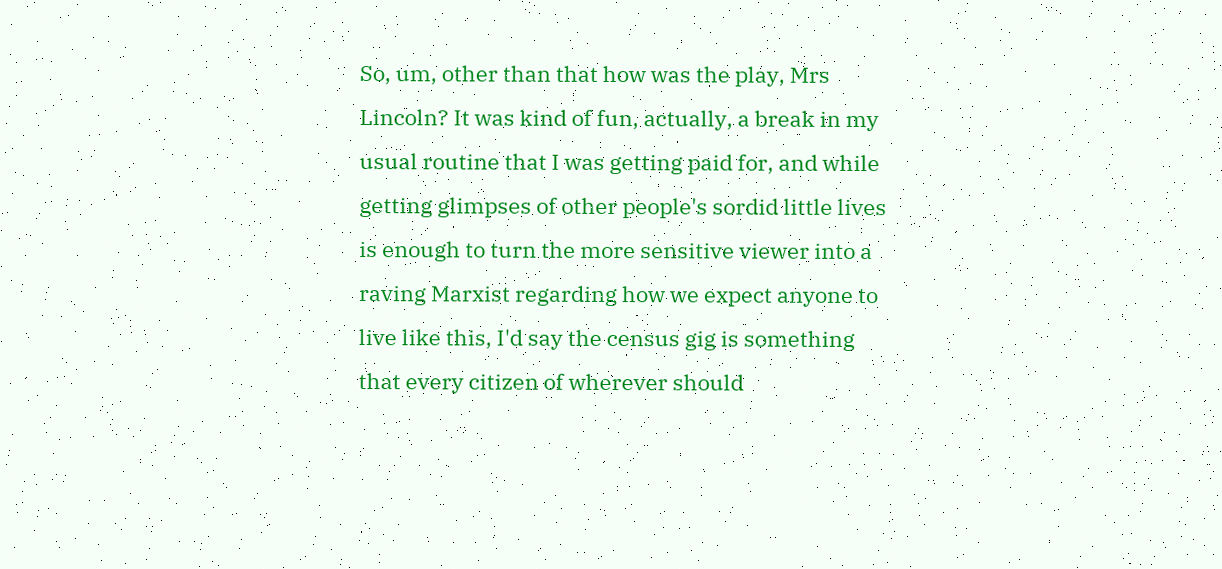So, um, other than that how was the play, Mrs Lincoln? It was kind of fun, actually, a break in my usual routine that I was getting paid for, and while getting glimpses of other people's sordid little lives is enough to turn the more sensitive viewer into a raving Marxist regarding how we expect anyone to live like this, I'd say the census gig is something that every citizen of wherever should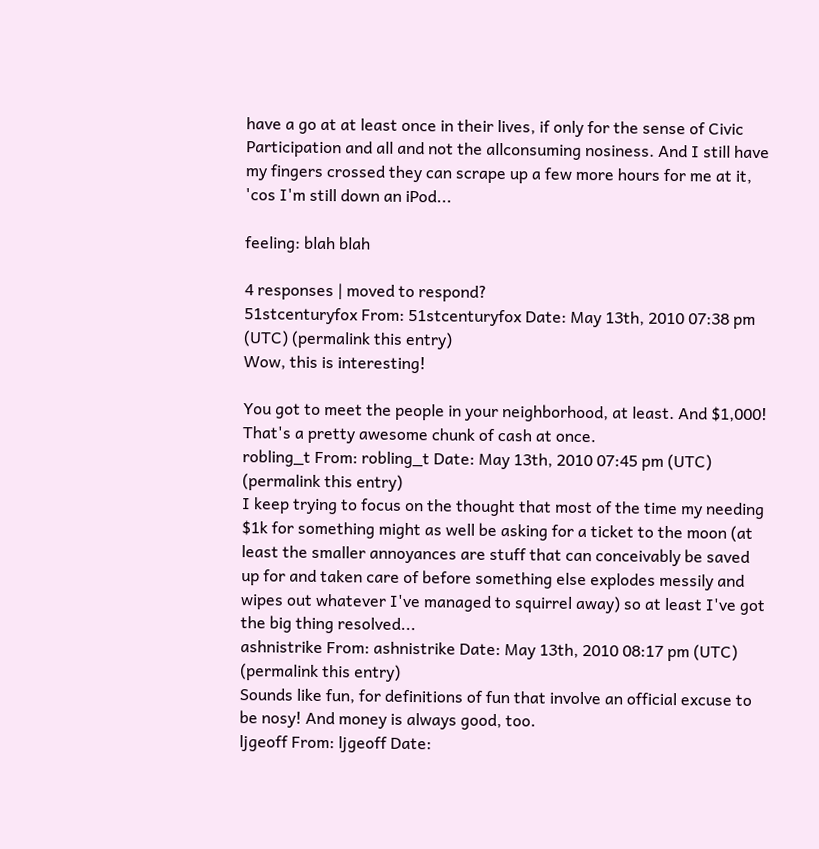have a go at at least once in their lives, if only for the sense of Civic Participation and all and not the allconsuming nosiness. And I still have my fingers crossed they can scrape up a few more hours for me at it, 'cos I'm still down an iPod...

feeling: blah blah

4 responses | moved to respond?
51stcenturyfox From: 51stcenturyfox Date: May 13th, 2010 07:38 pm (UTC) (permalink this entry)
Wow, this is interesting!

You got to meet the people in your neighborhood, at least. And $1,000! That's a pretty awesome chunk of cash at once.
robling_t From: robling_t Date: May 13th, 2010 07:45 pm (UTC) (permalink this entry)
I keep trying to focus on the thought that most of the time my needing $1k for something might as well be asking for a ticket to the moon (at least the smaller annoyances are stuff that can conceivably be saved up for and taken care of before something else explodes messily and wipes out whatever I've managed to squirrel away) so at least I've got the big thing resolved...
ashnistrike From: ashnistrike Date: May 13th, 2010 08:17 pm (UTC) (permalink this entry)
Sounds like fun, for definitions of fun that involve an official excuse to be nosy! And money is always good, too.
ljgeoff From: ljgeoff Date: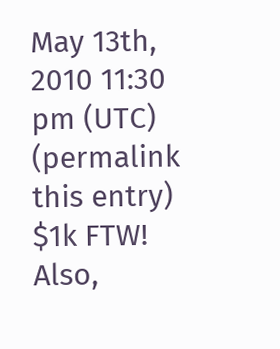May 13th, 2010 11:30 pm (UTC) (permalink this entry)
$1k FTW! Also,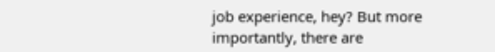job experience, hey? But more importantly, there are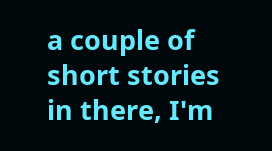a couple of short stories in there, I'm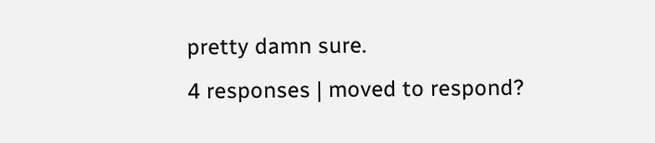pretty damn sure.
4 responses | moved to respond?